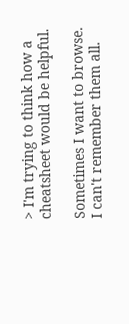> I'm trying to think how a cheatsheet would be helpful.

Sometimes I want to browse. I can't remember them all.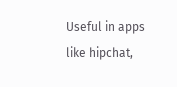Useful in apps like hipchat,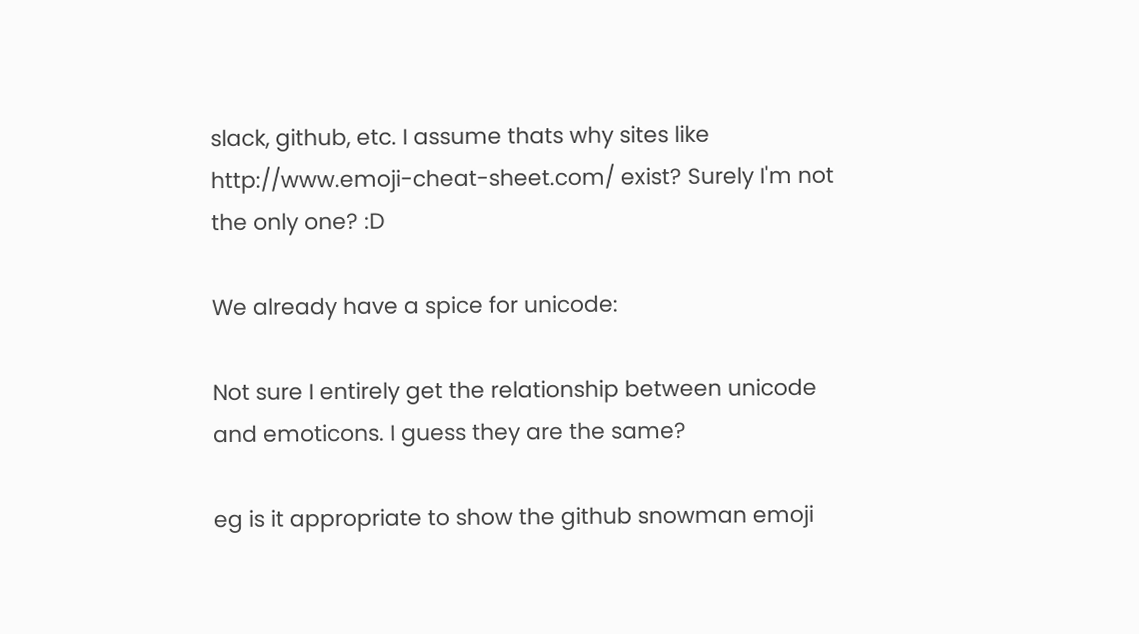slack, github, etc. I assume thats why sites like http://www.emoji-cheat-sheet.com/ exist? Surely I'm not the only one? :D

We already have a spice for unicode:

Not sure I entirely get the relationship between unicode and emoticons. I guess they are the same?

eg is it appropriate to show the github snowman emoji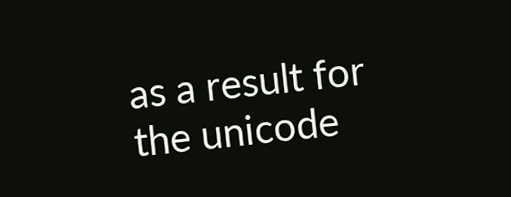as a result for the unicode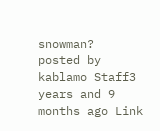snowman?
posted by kablamo Staff3 years and 9 months ago Link